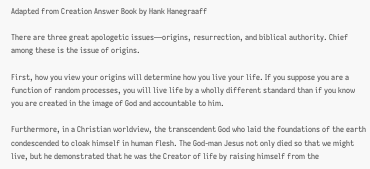Adapted from Creation Answer Book by Hank Hanegraaff

There are three great apologetic issues—origins, resurrection, and biblical authority. Chief among these is the issue of origins.

First, how you view your origins will determine how you live your life. If you suppose you are a function of random processes, you will live life by a wholly different standard than if you know you are created in the image of God and accountable to him.

Furthermore, in a Christian worldview, the transcendent God who laid the foundations of the earth condescended to cloak himself in human flesh. The God-man Jesus not only died so that we might live, but he demonstrated that he was the Creator of life by raising himself from the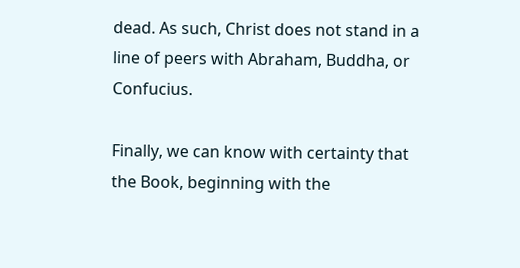dead. As such, Christ does not stand in a line of peers with Abraham, Buddha, or Confucius.

Finally, we can know with certainty that the Book, beginning with the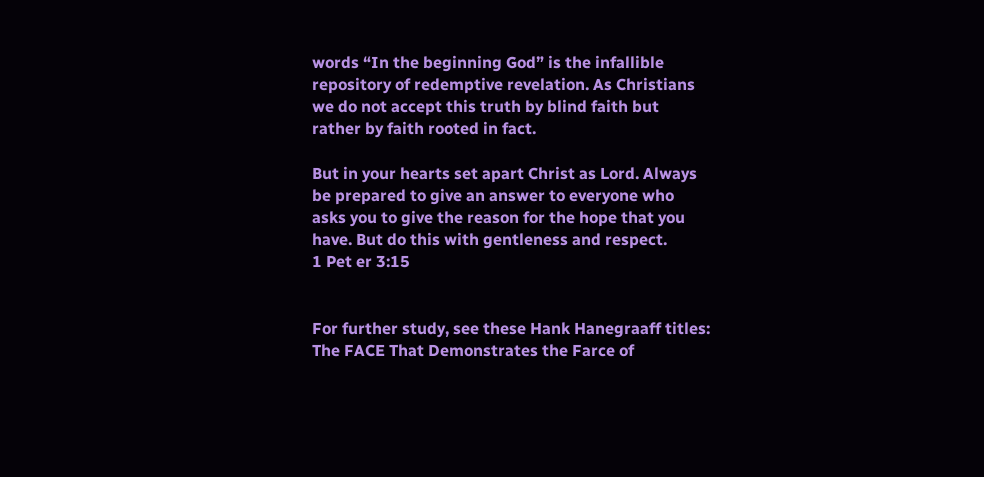words “In the beginning God” is the infallible repository of redemptive revelation. As Christians we do not accept this truth by blind faith but rather by faith rooted in fact.

But in your hearts set apart Christ as Lord. Always be prepared to give an answer to everyone who asks you to give the reason for the hope that you have. But do this with gentleness and respect.
1 Pet er 3:15


For further study, see these Hank Hanegraaff titles: The FACE That Demonstrates the Farce of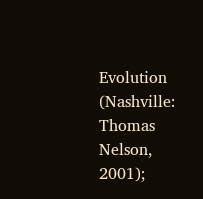Evolution (Nashville: Thomas Nelson, 2001);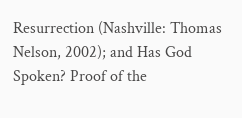Resurrection (Nashville: Thomas Nelson, 2002); and Has God Spoken? Proof of the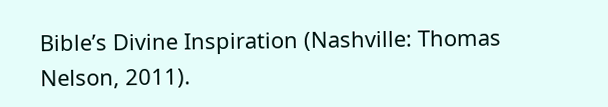Bible’s Divine Inspiration (Nashville: Thomas Nelson, 2011).